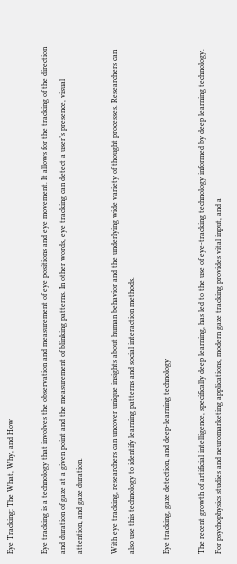Eye Tracking: The What, Why, and How

Eye tracking is a technology that involves the observation and measurement of eye positions and eye movement. It allows for the tracking of the direction and duration of gaze at a given point and the measurement of blinking patterns. In other words, eye tracking can detect a user’s presence, visual attention, and gaze duration.

With eye tracking, researchers can uncover unique insights about human behavior and the underlying wide variety of thought processes. Researchers can also use this technology to identify learning patterns and social interaction methods.

Eye tracking, gaze detection, and deep-learning technology

The recent growth of artificial intelligence, specifically deep learning, has led to the use of eye-tracking technology informed by deep learning technology. For psychophysics studies and neuromarketing applications, modern gaze tracking provides vital input, and a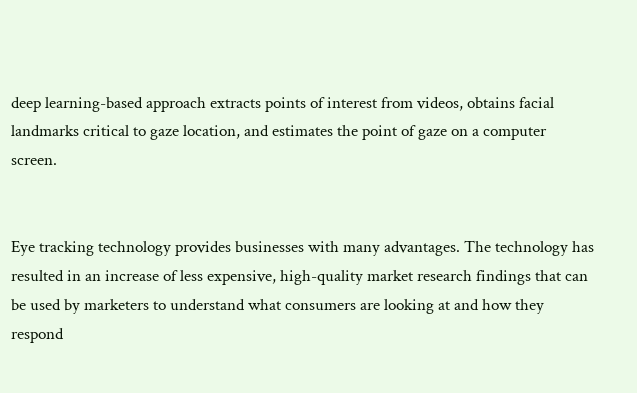deep learning-based approach extracts points of interest from videos, obtains facial landmarks critical to gaze location, and estimates the point of gaze on a computer screen.


Eye tracking technology provides businesses with many advantages. The technology has resulted in an increase of less expensive, high-quality market research findings that can be used by marketers to understand what consumers are looking at and how they respond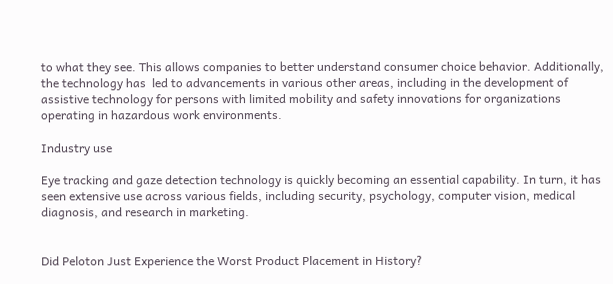to what they see. This allows companies to better understand consumer choice behavior. Additionally, the technology has  led to advancements in various other areas, including in the development of assistive technology for persons with limited mobility and safety innovations for organizations operating in hazardous work environments.

Industry use

Eye tracking and gaze detection technology is quickly becoming an essential capability. In turn, it has seen extensive use across various fields, including security, psychology, computer vision, medical diagnosis, and research in marketing.


Did Peloton Just Experience the Worst Product Placement in History?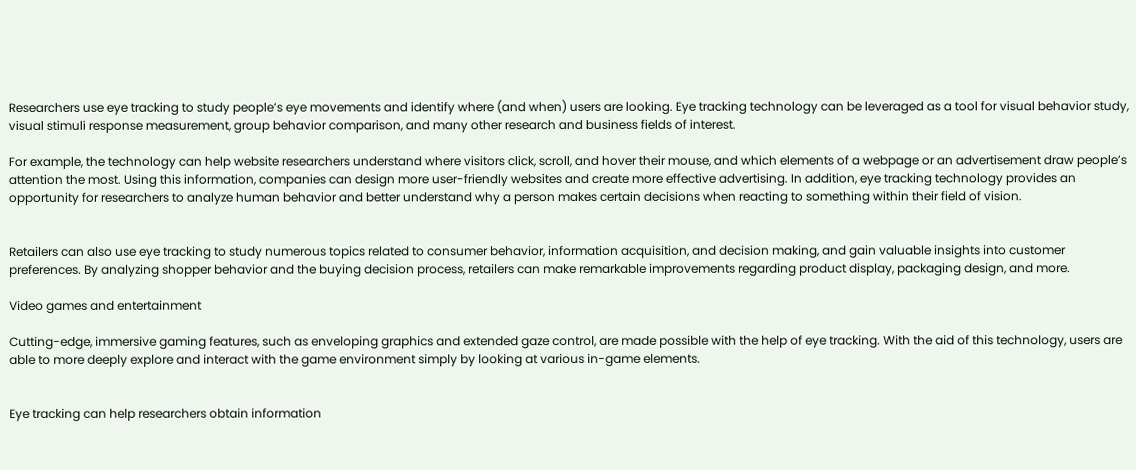Researchers use eye tracking to study people’s eye movements and identify where (and when) users are looking. Eye tracking technology can be leveraged as a tool for visual behavior study, visual stimuli response measurement, group behavior comparison, and many other research and business fields of interest.

For example, the technology can help website researchers understand where visitors click, scroll, and hover their mouse, and which elements of a webpage or an advertisement draw people’s attention the most. Using this information, companies can design more user-friendly websites and create more effective advertising. In addition, eye tracking technology provides an opportunity for researchers to analyze human behavior and better understand why a person makes certain decisions when reacting to something within their field of vision.


Retailers can also use eye tracking to study numerous topics related to consumer behavior, information acquisition, and decision making, and gain valuable insights into customer preferences. By analyzing shopper behavior and the buying decision process, retailers can make remarkable improvements regarding product display, packaging design, and more.

Video games and entertainment

Cutting-edge, immersive gaming features, such as enveloping graphics and extended gaze control, are made possible with the help of eye tracking. With the aid of this technology, users are able to more deeply explore and interact with the game environment simply by looking at various in-game elements.


Eye tracking can help researchers obtain information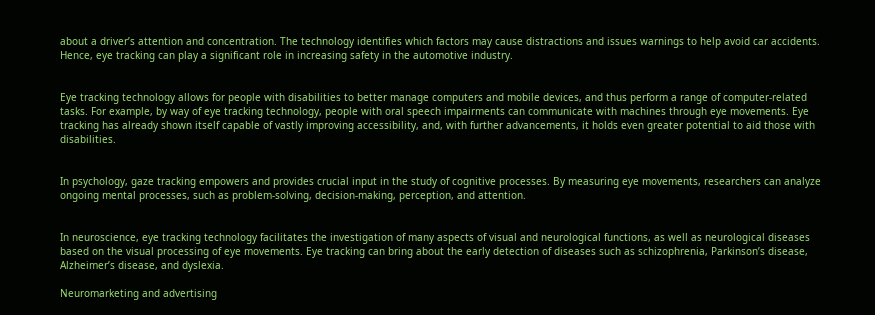about a driver’s attention and concentration. The technology identifies which factors may cause distractions and issues warnings to help avoid car accidents. Hence, eye tracking can play a significant role in increasing safety in the automotive industry.


Eye tracking technology allows for people with disabilities to better manage computers and mobile devices, and thus perform a range of computer-related tasks. For example, by way of eye tracking technology, people with oral speech impairments can communicate with machines through eye movements. Eye tracking has already shown itself capable of vastly improving accessibility, and, with further advancements, it holds even greater potential to aid those with disabilities.


In psychology, gaze tracking empowers and provides crucial input in the study of cognitive processes. By measuring eye movements, researchers can analyze ongoing mental processes, such as problem-solving, decision-making, perception, and attention.


In neuroscience, eye tracking technology facilitates the investigation of many aspects of visual and neurological functions, as well as neurological diseases based on the visual processing of eye movements. Eye tracking can bring about the early detection of diseases such as schizophrenia, Parkinson’s disease, Alzheimer’s disease, and dyslexia.

Neuromarketing and advertising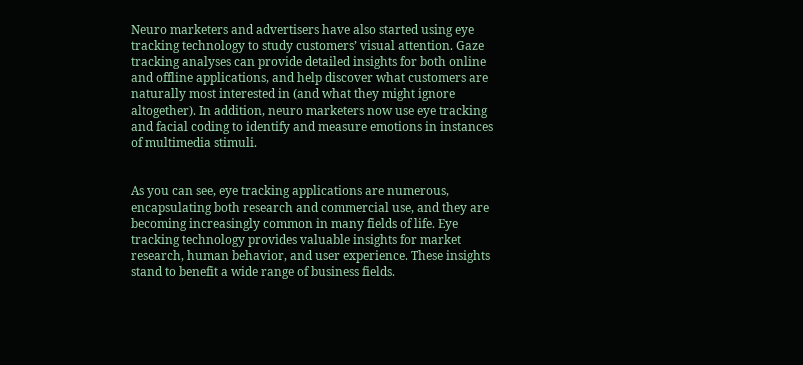Neuro marketers and advertisers have also started using eye tracking technology to study customers’ visual attention. Gaze tracking analyses can provide detailed insights for both online and offline applications, and help discover what customers are naturally most interested in (and what they might ignore altogether). In addition, neuro marketers now use eye tracking and facial coding to identify and measure emotions in instances of multimedia stimuli.


As you can see, eye tracking applications are numerous, encapsulating both research and commercial use, and they are becoming increasingly common in many fields of life. Eye tracking technology provides valuable insights for market research, human behavior, and user experience. These insights stand to benefit a wide range of business fields.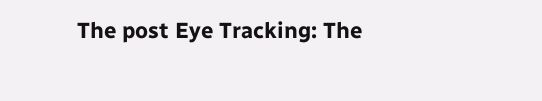The post Eye Tracking: The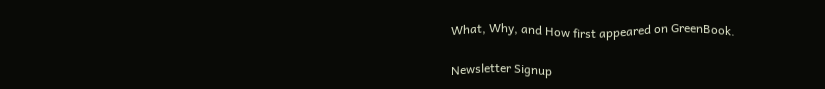What, Why, and How first appeared on GreenBook.

Newsletter Signup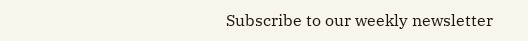Subscribe to our weekly newsletter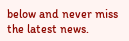below and never miss the latest news.